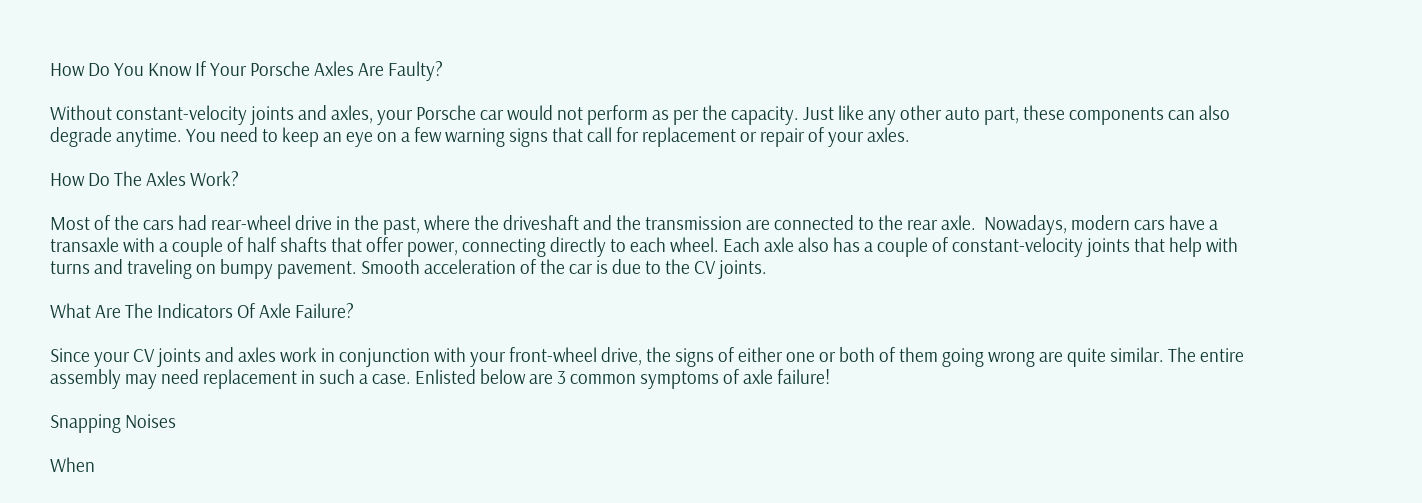How Do You Know If Your Porsche Axles Are Faulty?

Without constant-velocity joints and axles, your Porsche car would not perform as per the capacity. Just like any other auto part, these components can also degrade anytime. You need to keep an eye on a few warning signs that call for replacement or repair of your axles.

How Do The Axles Work?

Most of the cars had rear-wheel drive in the past, where the driveshaft and the transmission are connected to the rear axle.  Nowadays, modern cars have a transaxle with a couple of half shafts that offer power, connecting directly to each wheel. Each axle also has a couple of constant-velocity joints that help with turns and traveling on bumpy pavement. Smooth acceleration of the car is due to the CV joints.

What Are The Indicators Of Axle Failure?

Since your CV joints and axles work in conjunction with your front-wheel drive, the signs of either one or both of them going wrong are quite similar. The entire assembly may need replacement in such a case. Enlisted below are 3 common symptoms of axle failure!

Snapping Noises

When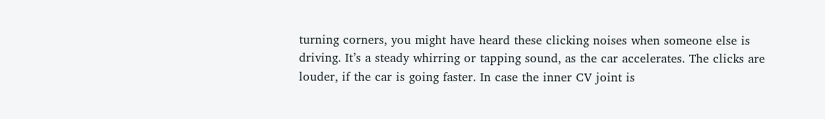turning corners, you might have heard these clicking noises when someone else is driving. It’s a steady whirring or tapping sound, as the car accelerates. The clicks are louder, if the car is going faster. In case the inner CV joint is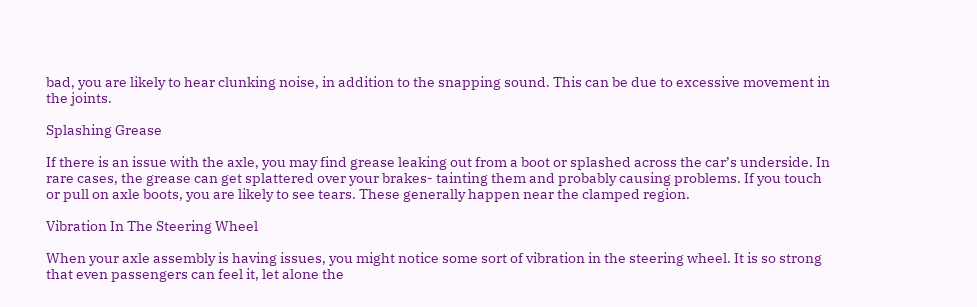bad, you are likely to hear clunking noise, in addition to the snapping sound. This can be due to excessive movement in the joints.

Splashing Grease

If there is an issue with the axle, you may find grease leaking out from a boot or splashed across the car’s underside. In rare cases, the grease can get splattered over your brakes- tainting them and probably causing problems. If you touch or pull on axle boots, you are likely to see tears. These generally happen near the clamped region.

Vibration In The Steering Wheel

When your axle assembly is having issues, you might notice some sort of vibration in the steering wheel. It is so strong that even passengers can feel it, let alone the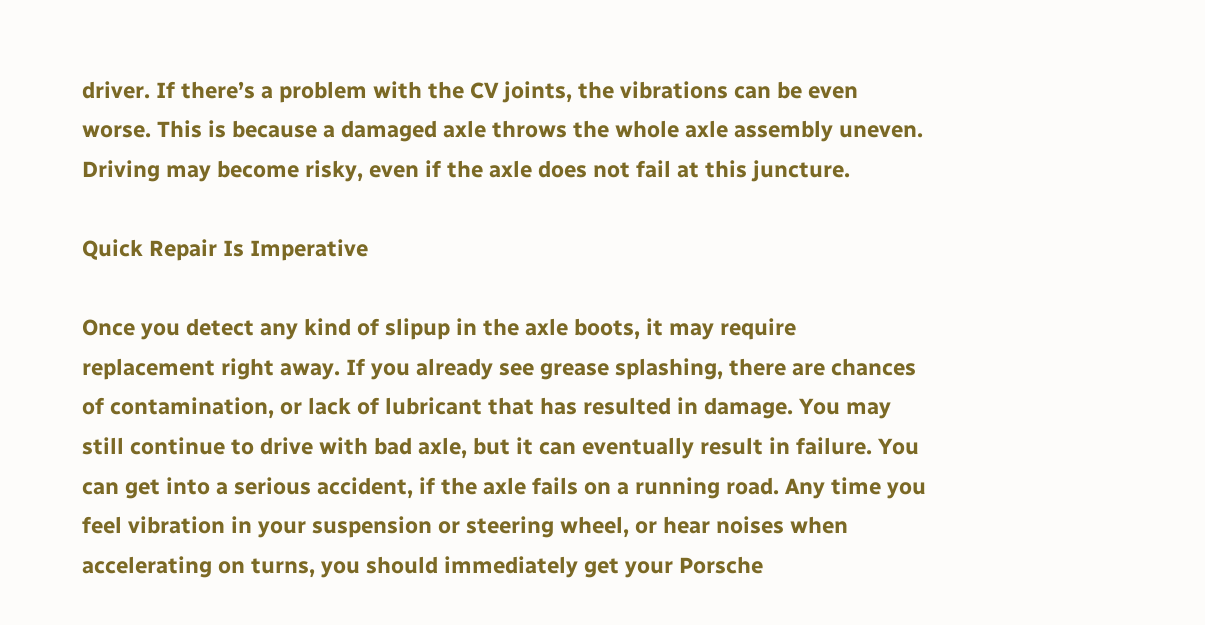driver. If there’s a problem with the CV joints, the vibrations can be even worse. This is because a damaged axle throws the whole axle assembly uneven. Driving may become risky, even if the axle does not fail at this juncture.

Quick Repair Is Imperative

Once you detect any kind of slipup in the axle boots, it may require replacement right away. If you already see grease splashing, there are chances of contamination, or lack of lubricant that has resulted in damage. You may still continue to drive with bad axle, but it can eventually result in failure. You can get into a serious accident, if the axle fails on a running road. Any time you feel vibration in your suspension or steering wheel, or hear noises when accelerating on turns, you should immediately get your Porsche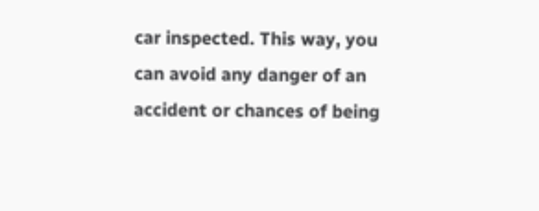car inspected. This way, you can avoid any danger of an accident or chances of being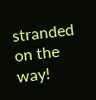stranded on the way!